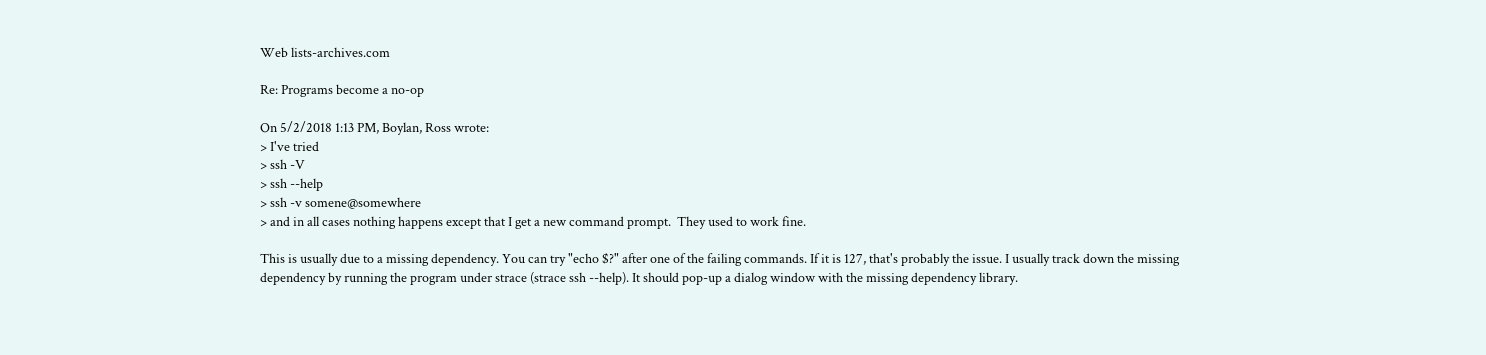Web lists-archives.com

Re: Programs become a no-op

On 5/2/2018 1:13 PM, Boylan, Ross wrote:
> I've tried
> ssh -V
> ssh --help
> ssh -v somene@somewhere
> and in all cases nothing happens except that I get a new command prompt.  They used to work fine.

This is usually due to a missing dependency. You can try "echo $?" after one of the failing commands. If it is 127, that's probably the issue. I usually track down the missing dependency by running the program under strace (strace ssh --help). It should pop-up a dialog window with the missing dependency library.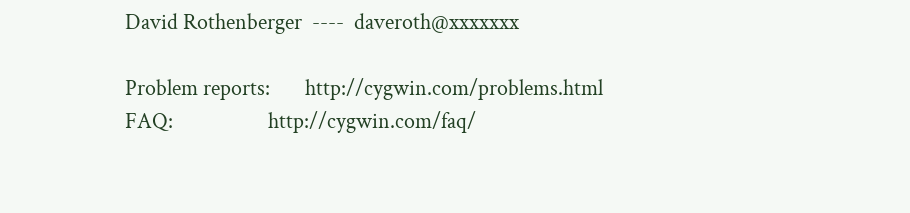David Rothenberger  ----  daveroth@xxxxxxx

Problem reports:       http://cygwin.com/problems.html
FAQ:                   http://cygwin.com/faq/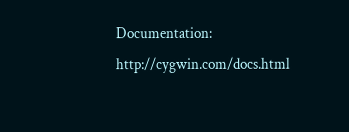Documentation:         http://cygwin.com/docs.html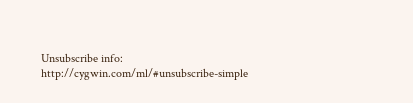Unsubscribe info:      http://cygwin.com/ml/#unsubscribe-simple